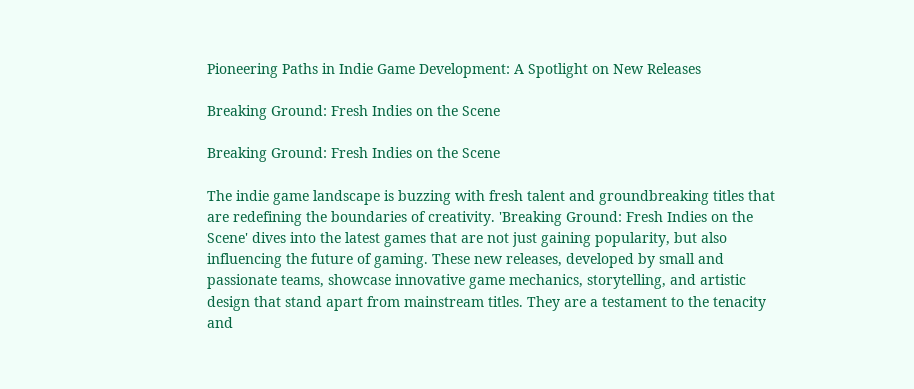Pioneering Paths in Indie Game Development: A Spotlight on New Releases

Breaking Ground: Fresh Indies on the Scene

Breaking Ground: Fresh Indies on the Scene

The indie game landscape is buzzing with fresh talent and groundbreaking titles that are redefining the boundaries of creativity. 'Breaking Ground: Fresh Indies on the Scene' dives into the latest games that are not just gaining popularity, but also influencing the future of gaming. These new releases, developed by small and passionate teams, showcase innovative game mechanics, storytelling, and artistic design that stand apart from mainstream titles. They are a testament to the tenacity and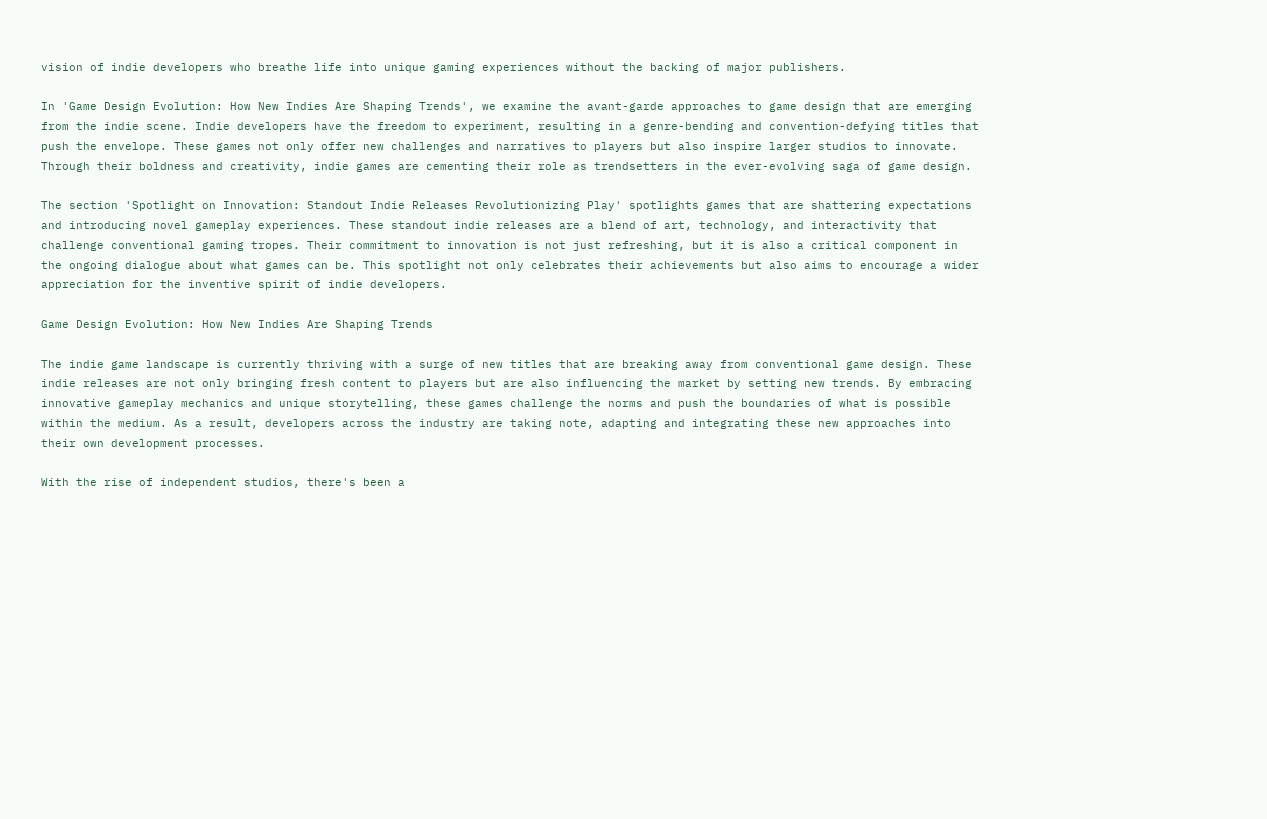vision of indie developers who breathe life into unique gaming experiences without the backing of major publishers.

In 'Game Design Evolution: How New Indies Are Shaping Trends', we examine the avant-garde approaches to game design that are emerging from the indie scene. Indie developers have the freedom to experiment, resulting in a genre-bending and convention-defying titles that push the envelope. These games not only offer new challenges and narratives to players but also inspire larger studios to innovate. Through their boldness and creativity, indie games are cementing their role as trendsetters in the ever-evolving saga of game design.

The section 'Spotlight on Innovation: Standout Indie Releases Revolutionizing Play' spotlights games that are shattering expectations and introducing novel gameplay experiences. These standout indie releases are a blend of art, technology, and interactivity that challenge conventional gaming tropes. Their commitment to innovation is not just refreshing, but it is also a critical component in the ongoing dialogue about what games can be. This spotlight not only celebrates their achievements but also aims to encourage a wider appreciation for the inventive spirit of indie developers.

Game Design Evolution: How New Indies Are Shaping Trends

The indie game landscape is currently thriving with a surge of new titles that are breaking away from conventional game design. These indie releases are not only bringing fresh content to players but are also influencing the market by setting new trends. By embracing innovative gameplay mechanics and unique storytelling, these games challenge the norms and push the boundaries of what is possible within the medium. As a result, developers across the industry are taking note, adapting and integrating these new approaches into their own development processes.

With the rise of independent studios, there's been a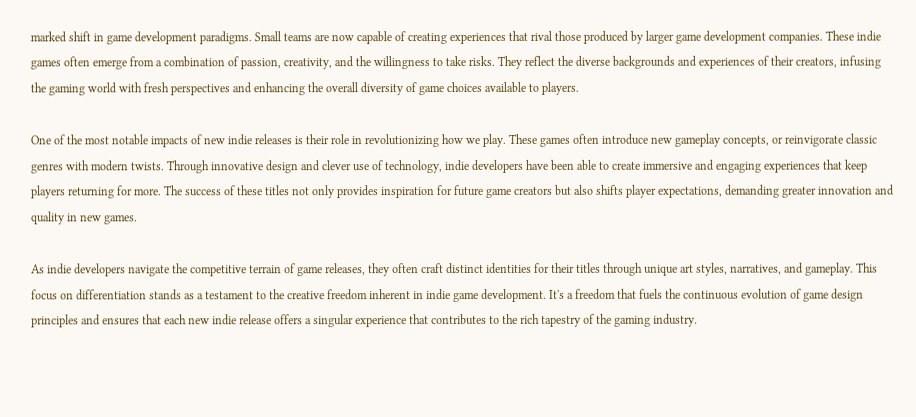marked shift in game development paradigms. Small teams are now capable of creating experiences that rival those produced by larger game development companies. These indie games often emerge from a combination of passion, creativity, and the willingness to take risks. They reflect the diverse backgrounds and experiences of their creators, infusing the gaming world with fresh perspectives and enhancing the overall diversity of game choices available to players.

One of the most notable impacts of new indie releases is their role in revolutionizing how we play. These games often introduce new gameplay concepts, or reinvigorate classic genres with modern twists. Through innovative design and clever use of technology, indie developers have been able to create immersive and engaging experiences that keep players returning for more. The success of these titles not only provides inspiration for future game creators but also shifts player expectations, demanding greater innovation and quality in new games.

As indie developers navigate the competitive terrain of game releases, they often craft distinct identities for their titles through unique art styles, narratives, and gameplay. This focus on differentiation stands as a testament to the creative freedom inherent in indie game development. It's a freedom that fuels the continuous evolution of game design principles and ensures that each new indie release offers a singular experience that contributes to the rich tapestry of the gaming industry.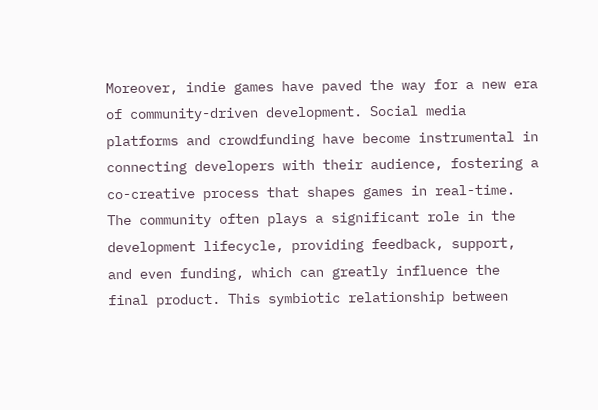Moreover, indie games have paved the way for a new era of community-driven development. Social media platforms and crowdfunding have become instrumental in connecting developers with their audience, fostering a co-creative process that shapes games in real-time. The community often plays a significant role in the development lifecycle, providing feedback, support, and even funding, which can greatly influence the final product. This symbiotic relationship between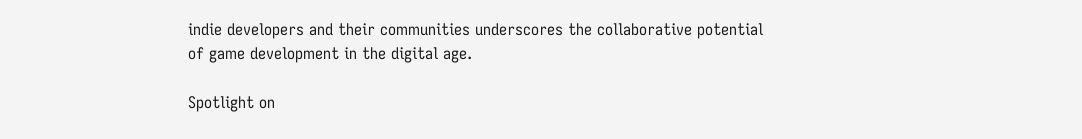indie developers and their communities underscores the collaborative potential of game development in the digital age.

Spotlight on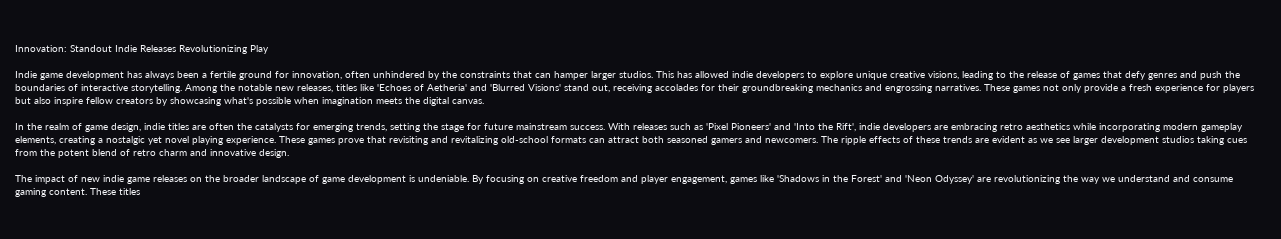Innovation: Standout Indie Releases Revolutionizing Play

Indie game development has always been a fertile ground for innovation, often unhindered by the constraints that can hamper larger studios. This has allowed indie developers to explore unique creative visions, leading to the release of games that defy genres and push the boundaries of interactive storytelling. Among the notable new releases, titles like 'Echoes of Aetheria' and 'Blurred Visions' stand out, receiving accolades for their groundbreaking mechanics and engrossing narratives. These games not only provide a fresh experience for players but also inspire fellow creators by showcasing what's possible when imagination meets the digital canvas.

In the realm of game design, indie titles are often the catalysts for emerging trends, setting the stage for future mainstream success. With releases such as 'Pixel Pioneers' and 'Into the Rift', indie developers are embracing retro aesthetics while incorporating modern gameplay elements, creating a nostalgic yet novel playing experience. These games prove that revisiting and revitalizing old-school formats can attract both seasoned gamers and newcomers. The ripple effects of these trends are evident as we see larger development studios taking cues from the potent blend of retro charm and innovative design.

The impact of new indie game releases on the broader landscape of game development is undeniable. By focusing on creative freedom and player engagement, games like 'Shadows in the Forest' and 'Neon Odyssey' are revolutionizing the way we understand and consume gaming content. These titles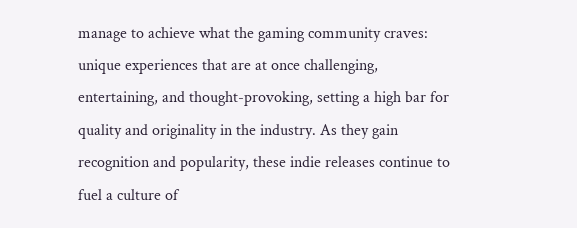manage to achieve what the gaming community craves: unique experiences that are at once challenging, entertaining, and thought-provoking, setting a high bar for quality and originality in the industry. As they gain recognition and popularity, these indie releases continue to fuel a culture of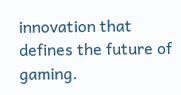innovation that defines the future of gaming.